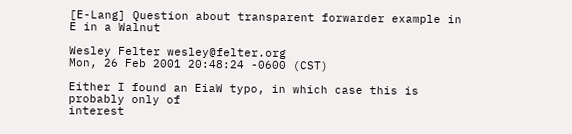[E-Lang] Question about transparent forwarder example in E in a Walnut

Wesley Felter wesley@felter.org
Mon, 26 Feb 2001 20:48:24 -0600 (CST)

Either I found an EiaW typo, in which case this is probably only of
interest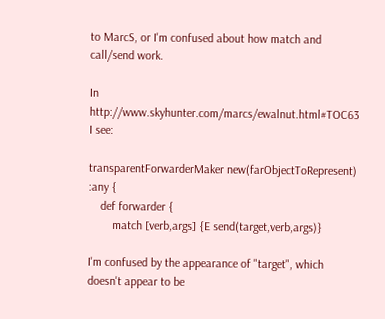to MarcS, or I'm confused about how match and call/send work.

In http://www.skyhunter.com/marcs/ewalnut.html#TOC63 I see:

transparentForwarderMaker new(farObjectToRepresent) :any {
    def forwarder {
        match [verb,args] {E send(target,verb,args)}

I'm confused by the appearance of "target", which doesn't appear to be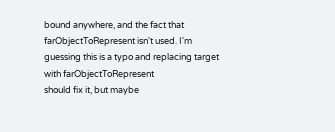bound anywhere, and the fact that farObjectToRepresent isn't used. I'm
guessing this is a typo and replacing target with farObjectToRepresent
should fix it, but maybe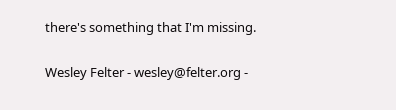there's something that I'm missing.

Wesley Felter - wesley@felter.org -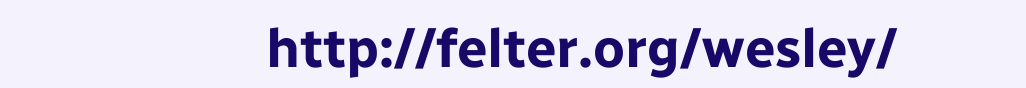http://felter.org/wesley/